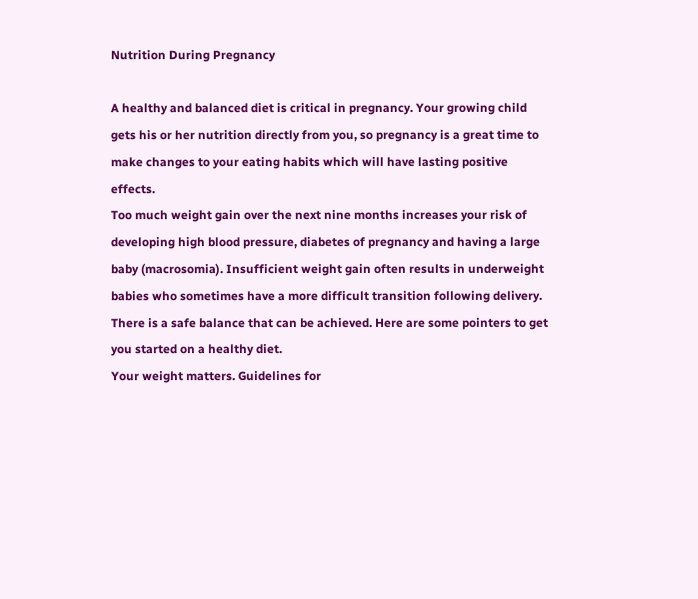Nutrition During Pregnancy

A healthy and balanced diet is critical in pregnancy. Your growing child gets his or her nutrition directly from you, so pregnancy is a great time to make changes to your eating habits which will have lasting positive effects.
Too much weight gain over the next nine months increases your risk of developing high blood pressure, diabetes of pregnancy and having a large baby (macrosomia). Insufficient weight gain often results in underweight babies who sometimes have a more difficult transition following delivery.
There is a safe balance that can be achieved. Here are some pointers to get you started on a healthy diet.
Your weight matters. Guidelines for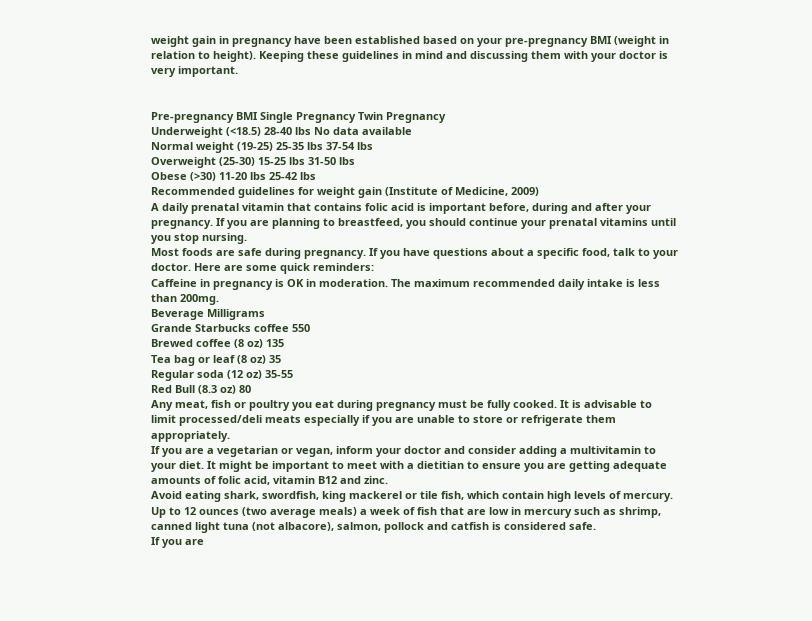weight gain in pregnancy have been established based on your pre-pregnancy BMI (weight in relation to height). Keeping these guidelines in mind and discussing them with your doctor is very important.


Pre-pregnancy BMI Single Pregnancy Twin Pregnancy
Underweight (<18.5) 28-40 lbs No data available
Normal weight (19-25) 25-35 lbs 37-54 lbs
Overweight (25-30) 15-25 lbs 31-50 lbs
Obese (>30) 11-20 lbs 25-42 lbs
Recommended guidelines for weight gain (Institute of Medicine, 2009)
A daily prenatal vitamin that contains folic acid is important before, during and after your pregnancy. If you are planning to breastfeed, you should continue your prenatal vitamins until you stop nursing.
Most foods are safe during pregnancy. If you have questions about a specific food, talk to your doctor. Here are some quick reminders:
Caffeine in pregnancy is OK in moderation. The maximum recommended daily intake is less than 200mg.
Beverage Milligrams
Grande Starbucks coffee 550
Brewed coffee (8 oz) 135
Tea bag or leaf (8 oz) 35
Regular soda (12 oz) 35-55
Red Bull (8.3 oz) 80
Any meat, fish or poultry you eat during pregnancy must be fully cooked. It is advisable to limit processed/deli meats especially if you are unable to store or refrigerate them appropriately.
If you are a vegetarian or vegan, inform your doctor and consider adding a multivitamin to your diet. It might be important to meet with a dietitian to ensure you are getting adequate amounts of folic acid, vitamin B12 and zinc.
Avoid eating shark, swordfish, king mackerel or tile fish, which contain high levels of mercury. Up to 12 ounces (two average meals) a week of fish that are low in mercury such as shrimp, canned light tuna (not albacore), salmon, pollock and catfish is considered safe.
If you are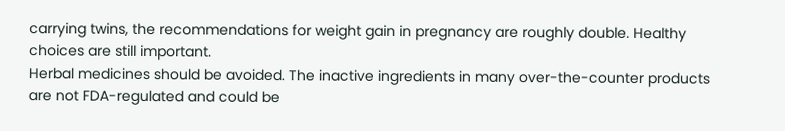carrying twins, the recommendations for weight gain in pregnancy are roughly double. Healthy choices are still important.
Herbal medicines should be avoided. The inactive ingredients in many over-the-counter products are not FDA-regulated and could be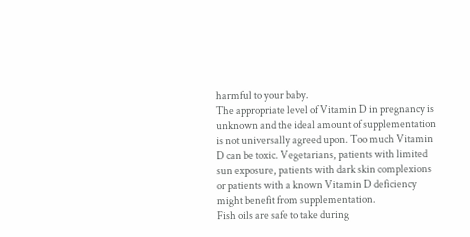harmful to your baby.
The appropriate level of Vitamin D in pregnancy is unknown and the ideal amount of supplementation is not universally agreed upon. Too much Vitamin D can be toxic. Vegetarians, patients with limited sun exposure, patients with dark skin complexions or patients with a known Vitamin D deficiency might benefit from supplementation.
Fish oils are safe to take during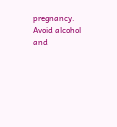pregnancy.
Avoid alcohol and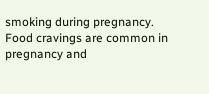smoking during pregnancy.
Food cravings are common in pregnancy and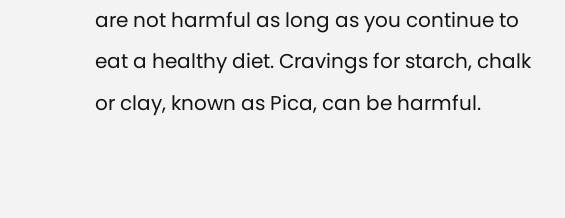are not harmful as long as you continue to eat a healthy diet. Cravings for starch, chalk or clay, known as Pica, can be harmful.